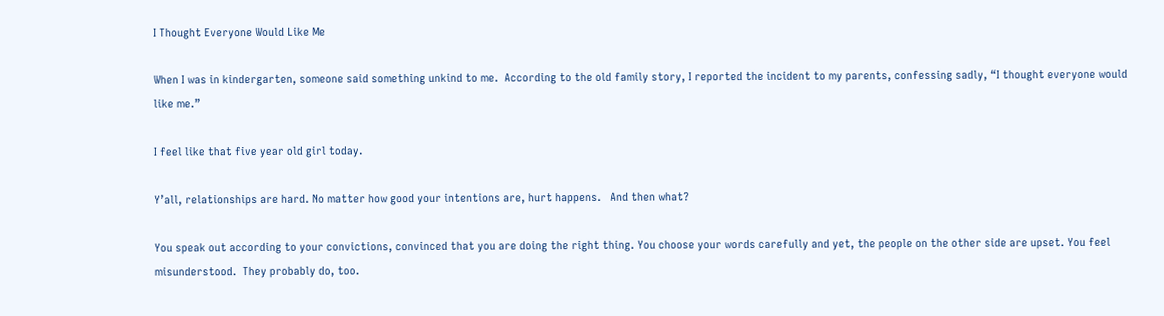I Thought Everyone Would Like Me

When I was in kindergarten, someone said something unkind to me.  According to the old family story, I reported the incident to my parents, confessing sadly, “I thought everyone would like me.”

I feel like that five year old girl today.

Y’all, relationships are hard. No matter how good your intentions are, hurt happens.   And then what?

You speak out according to your convictions, convinced that you are doing the right thing. You choose your words carefully and yet, the people on the other side are upset. You feel misunderstood.  They probably do, too.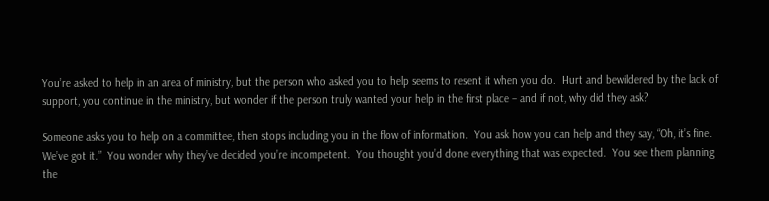You’re asked to help in an area of ministry, but the person who asked you to help seems to resent it when you do.  Hurt and bewildered by the lack of support, you continue in the ministry, but wonder if the person truly wanted your help in the first place – and if not, why did they ask?

Someone asks you to help on a committee, then stops including you in the flow of information.  You ask how you can help and they say, “Oh, it’s fine. We’ve got it.”  You wonder why they’ve decided you’re incompetent.  You thought you’d done everything that was expected.  You see them planning the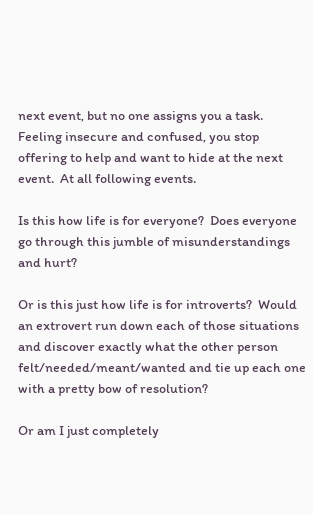next event, but no one assigns you a task.  Feeling insecure and confused, you stop offering to help and want to hide at the next event.  At all following events.

Is this how life is for everyone?  Does everyone go through this jumble of misunderstandings and hurt?

Or is this just how life is for introverts?  Would an extrovert run down each of those situations and discover exactly what the other person felt/needed/meant/wanted and tie up each one with a pretty bow of resolution?

Or am I just completely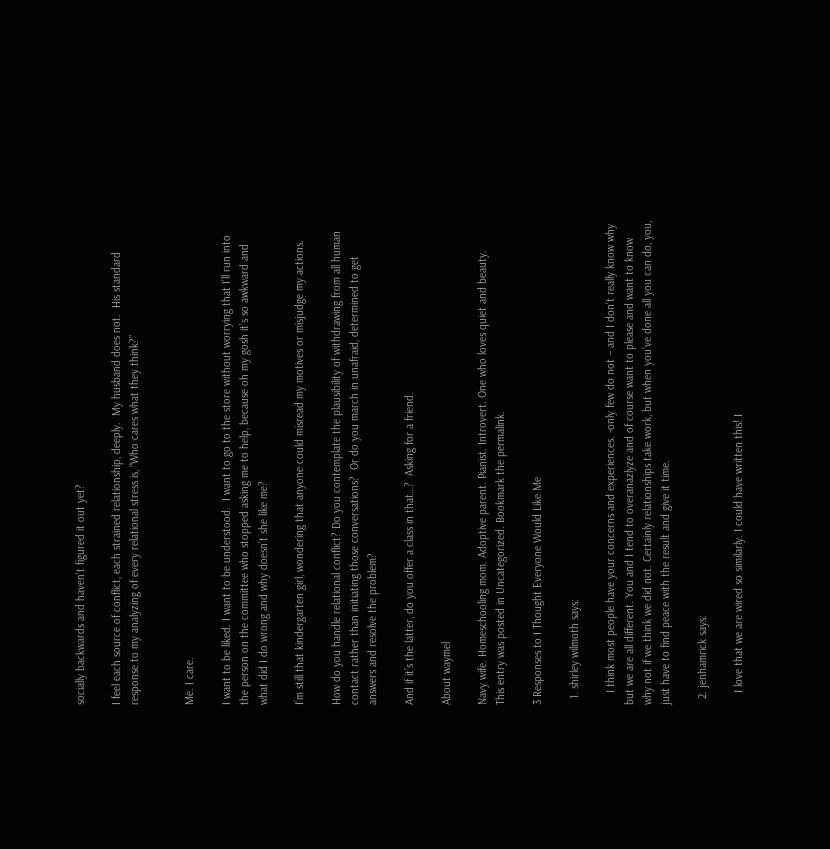socially backwards and haven’t figured it out yet?

I feel each source of conflict, each strained relationship, deeply.  My husband does not.  His standard response to my analyzing of every relational stress is, “Who cares what they think?”


Me. I care.

I want to be liked. I want to be understood.  I want to go to the store without worrying that I’ll run into the person on the committee who stopped asking me to help, because oh my gosh it’s so awkward and what did I do wrong and why doesn’t she like me?

I’m still that kindergarten girl, wondering that anyone could misread my motives or misjudge my actions.

How do you handle relational conflict? Do you contemplate the plausibility of withdrawing from all human contact rather than initiating those conversations?  Or do you march in unafraid, determined to get answers and resolve the problem?

And if it’s the latter, do you offer a class in that…?  Asking for a friend.

About waymel

Navy wife. Homeschooling mom. Adoptive parent. Pianist. Introvert. One who loves quiet and beauty.
This entry was posted in Uncategorized. Bookmark the permalink.

3 Responses to I Thought Everyone Would Like Me

  1. shirley wilmoth says:

    I think most people have your concerns and experiences. -only few do not – and I don’t really know why but we are all different. You and I tend to overanazlyze and of course want to please and want to know why not if we think we did not. Certainly relationships take work, but when you’ve done all you can do, you, just have to find peace with the result and give it time.

  2. jenhamrick says:

    I love that we are wired so similarly. I could have written this! I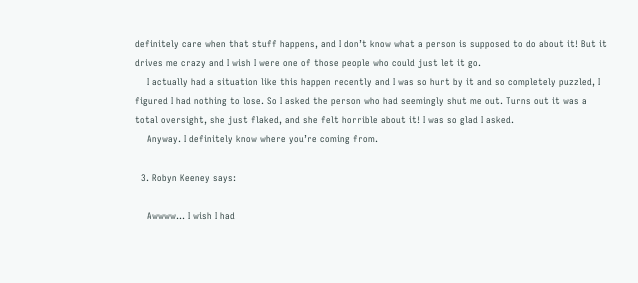definitely care when that stuff happens, and I don’t know what a person is supposed to do about it! But it drives me crazy and I wish I were one of those people who could just let it go.
    I actually had a situation like this happen recently and I was so hurt by it and so completely puzzled, I figured I had nothing to lose. So I asked the person who had seemingly shut me out. Turns out it was a total oversight, she just flaked, and she felt horrible about it! I was so glad I asked.
    Anyway. I definitely know where you’re coming from.

  3. Robyn Keeney says:

    Awwww… I wish I had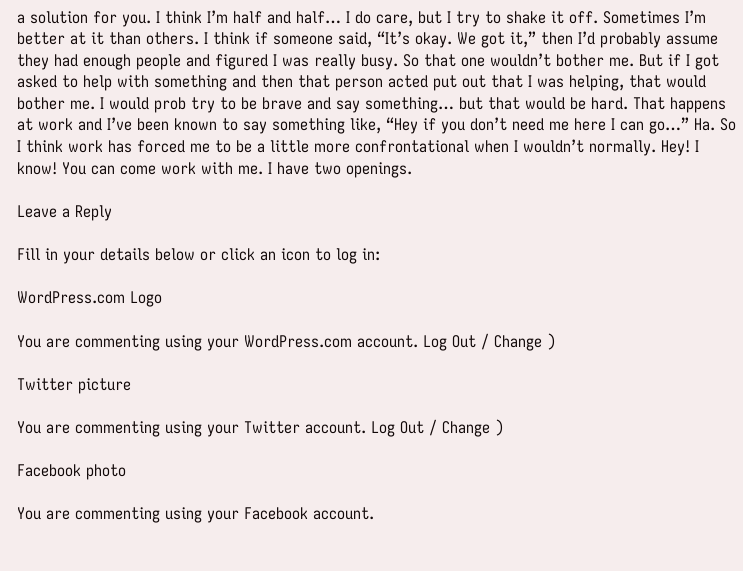a solution for you. I think I’m half and half… I do care, but I try to shake it off. Sometimes I’m better at it than others. I think if someone said, “It’s okay. We got it,” then I’d probably assume they had enough people and figured I was really busy. So that one wouldn’t bother me. But if I got asked to help with something and then that person acted put out that I was helping, that would bother me. I would prob try to be brave and say something… but that would be hard. That happens at work and I’ve been known to say something like, “Hey if you don’t need me here I can go…” Ha. So I think work has forced me to be a little more confrontational when I wouldn’t normally. Hey! I know! You can come work with me. I have two openings.

Leave a Reply

Fill in your details below or click an icon to log in:

WordPress.com Logo

You are commenting using your WordPress.com account. Log Out / Change )

Twitter picture

You are commenting using your Twitter account. Log Out / Change )

Facebook photo

You are commenting using your Facebook account.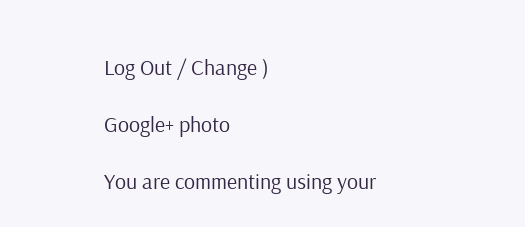Log Out / Change )

Google+ photo

You are commenting using your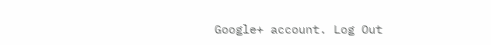Google+ account. Log Out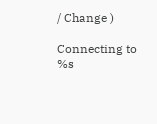/ Change )

Connecting to %s